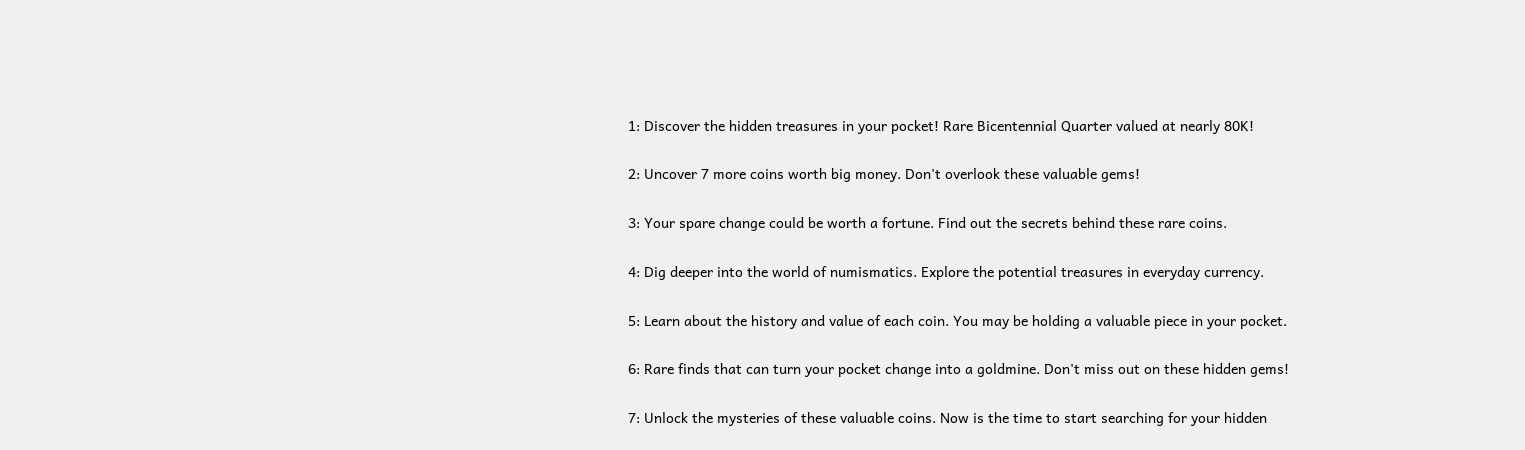1: Discover the hidden treasures in your pocket! Rare Bicentennial Quarter valued at nearly 80K!

2: Uncover 7 more coins worth big money. Don't overlook these valuable gems!

3: Your spare change could be worth a fortune. Find out the secrets behind these rare coins.

4: Dig deeper into the world of numismatics. Explore the potential treasures in everyday currency.

5: Learn about the history and value of each coin. You may be holding a valuable piece in your pocket.

6: Rare finds that can turn your pocket change into a goldmine. Don't miss out on these hidden gems!

7: Unlock the mysteries of these valuable coins. Now is the time to start searching for your hidden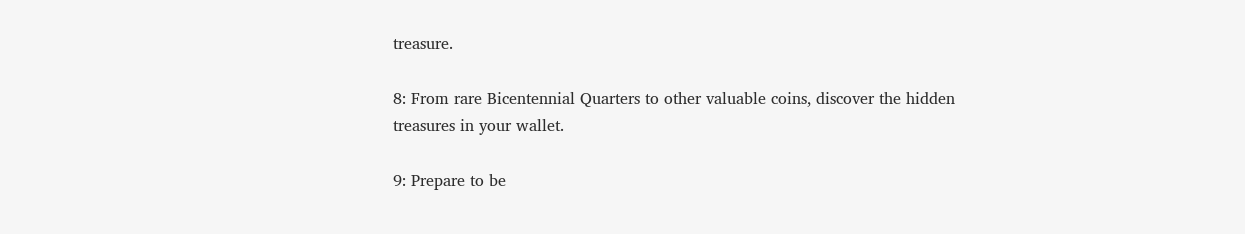treasure.

8: From rare Bicentennial Quarters to other valuable coins, discover the hidden treasures in your wallet.

9: Prepare to be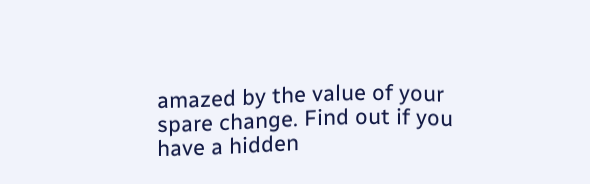amazed by the value of your spare change. Find out if you have a hidden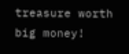treasure worth big money!